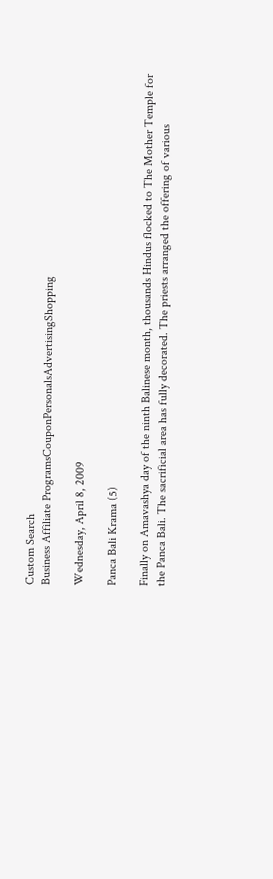Custom Search
Business Affiliate ProgramsCouponPersonalsAdvertisingShopping

Wednesday, April 8, 2009

Panca Bali Krama (5)

Finally on Amavashya day of the ninth Balinese month, thousands Hindus flocked to The Mother Temple for the Panca Bali. The sacrificial area has fully decorated. The priests arranged the offering of various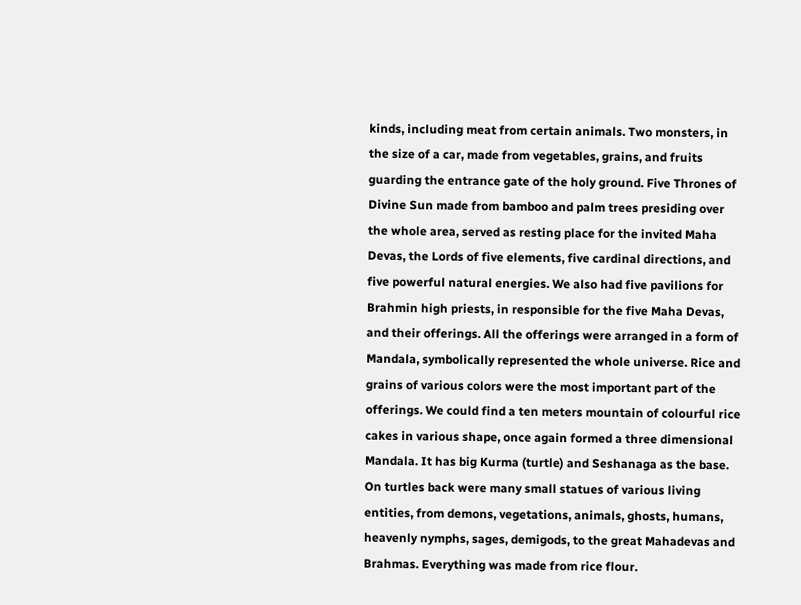kinds, including meat from certain animals. Two monsters, in the size of a car, made from vegetables, grains, and fruits guarding the entrance gate of the holy ground. Five Thrones of Divine Sun made from bamboo and palm trees presiding over the whole area, served as resting place for the invited Maha Devas, the Lords of five elements, five cardinal directions, and five powerful natural energies. We also had five pavilions for Brahmin high priests, in responsible for the five Maha Devas, and their offerings. All the offerings were arranged in a form of Mandala, symbolically represented the whole universe. Rice and grains of various colors were the most important part of the offerings. We could find a ten meters mountain of colourful rice cakes in various shape, once again formed a three dimensional Mandala. It has big Kurma (turtle) and Seshanaga as the base. On turtles back were many small statues of various living entities, from demons, vegetations, animals, ghosts, humans, heavenly nymphs, sages, demigods, to the great Mahadevas and Brahmas. Everything was made from rice flour.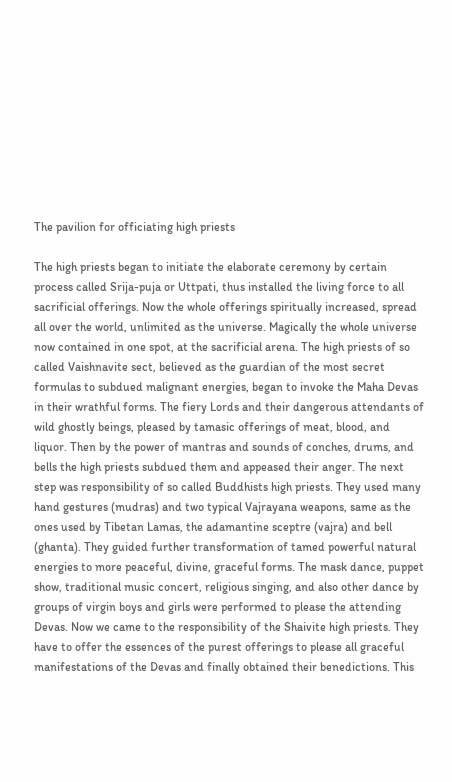The pavilion for officiating high priests

The high priests began to initiate the elaborate ceremony by certain process called Srija-puja or Uttpati, thus installed the living force to all sacrificial offerings. Now the whole offerings spiritually increased, spread all over the world, unlimited as the universe. Magically the whole universe now contained in one spot, at the sacrificial arena. The high priests of so called Vaishnavite sect, believed as the guardian of the most secret formulas to subdued malignant energies, began to invoke the Maha Devas in their wrathful forms. The fiery Lords and their dangerous attendants of wild ghostly beings, pleased by tamasic offerings of meat, blood, and liquor. Then by the power of mantras and sounds of conches, drums, and bells the high priests subdued them and appeased their anger. The next step was responsibility of so called Buddhists high priests. They used many hand gestures (mudras) and two typical Vajrayana weapons, same as the ones used by Tibetan Lamas, the adamantine sceptre (vajra) and bell (ghanta). They guided further transformation of tamed powerful natural energies to more peaceful, divine, graceful forms. The mask dance, puppet show, traditional music concert, religious singing, and also other dance by groups of virgin boys and girls were performed to please the attending Devas. Now we came to the responsibility of the Shaivite high priests. They have to offer the essences of the purest offerings to please all graceful manifestations of the Devas and finally obtained their benedictions. This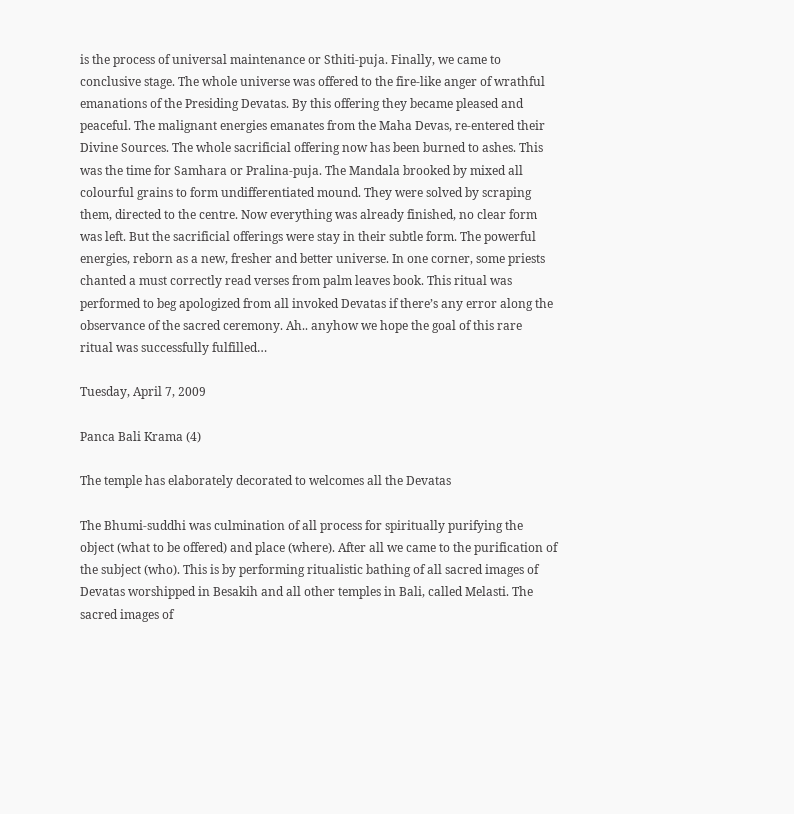is the process of universal maintenance or Sthiti-puja. Finally, we came to conclusive stage. The whole universe was offered to the fire-like anger of wrathful emanations of the Presiding Devatas. By this offering they became pleased and peaceful. The malignant energies emanates from the Maha Devas, re-entered their Divine Sources. The whole sacrificial offering now has been burned to ashes. This was the time for Samhara or Pralina-puja. The Mandala brooked by mixed all colourful grains to form undifferentiated mound. They were solved by scraping them, directed to the centre. Now everything was already finished, no clear form was left. But the sacrificial offerings were stay in their subtle form. The powerful energies, reborn as a new, fresher and better universe. In one corner, some priests chanted a must correctly read verses from palm leaves book. This ritual was performed to beg apologized from all invoked Devatas if there’s any error along the observance of the sacred ceremony. Ah.. anyhow we hope the goal of this rare ritual was successfully fulfilled…

Tuesday, April 7, 2009

Panca Bali Krama (4)

The temple has elaborately decorated to welcomes all the Devatas

The Bhumi-suddhi was culmination of all process for spiritually purifying the object (what to be offered) and place (where). After all we came to the purification of the subject (who). This is by performing ritualistic bathing of all sacred images of Devatas worshipped in Besakih and all other temples in Bali, called Melasti. The sacred images of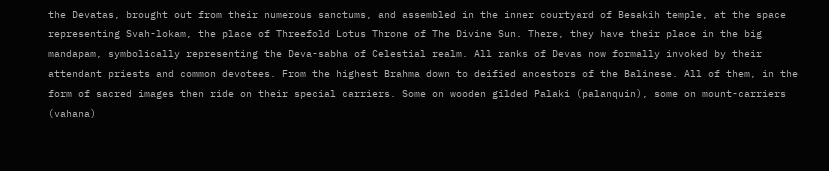the Devatas, brought out from their numerous sanctums, and assembled in the inner courtyard of Besakih temple, at the space representing Svah-lokam, the place of Threefold Lotus Throne of The Divine Sun. There, they have their place in the big mandapam, symbolically representing the Deva-sabha of Celestial realm. All ranks of Devas now formally invoked by their attendant priests and common devotees. From the highest Brahma down to deified ancestors of the Balinese. All of them, in the form of sacred images then ride on their special carriers. Some on wooden gilded Palaki (palanquin), some on mount-carriers (vahana)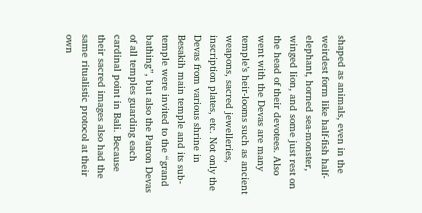shaped as animals, even in the weirdest form like half-fish half-elephant, horned sea-monster, winged lion, and some just rest on the head of their devotees. Also went with the Devas are many temple’s heir-looms such as ancient weapons, sacred jewelleries, inscription plates, etc. Not only the Devas from various shrine in Besakih main temple and its sub-temple were invited to the “grand bathing”, but also the Patron Devas of all temples guarding each cardinal point in Bali. Because their sacred images also had the same ritualistic protocol at their own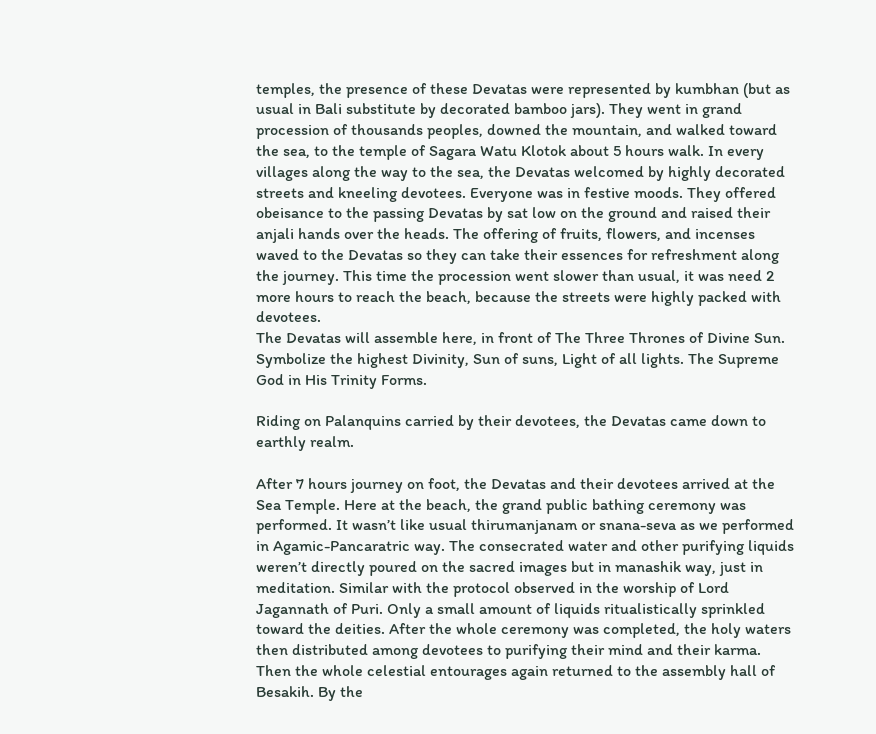temples, the presence of these Devatas were represented by kumbhan (but as usual in Bali substitute by decorated bamboo jars). They went in grand procession of thousands peoples, downed the mountain, and walked toward the sea, to the temple of Sagara Watu Klotok about 5 hours walk. In every villages along the way to the sea, the Devatas welcomed by highly decorated streets and kneeling devotees. Everyone was in festive moods. They offered obeisance to the passing Devatas by sat low on the ground and raised their anjali hands over the heads. The offering of fruits, flowers, and incenses waved to the Devatas so they can take their essences for refreshment along the journey. This time the procession went slower than usual, it was need 2 more hours to reach the beach, because the streets were highly packed with devotees.
The Devatas will assemble here, in front of The Three Thrones of Divine Sun. Symbolize the highest Divinity, Sun of suns, Light of all lights. The Supreme God in His Trinity Forms.

Riding on Palanquins carried by their devotees, the Devatas came down to earthly realm.

After 7 hours journey on foot, the Devatas and their devotees arrived at the Sea Temple. Here at the beach, the grand public bathing ceremony was performed. It wasn’t like usual thirumanjanam or snana-seva as we performed in Agamic-Pancaratric way. The consecrated water and other purifying liquids weren’t directly poured on the sacred images but in manashik way, just in meditation. Similar with the protocol observed in the worship of Lord Jagannath of Puri. Only a small amount of liquids ritualistically sprinkled toward the deities. After the whole ceremony was completed, the holy waters then distributed among devotees to purifying their mind and their karma. Then the whole celestial entourages again returned to the assembly hall of Besakih. By the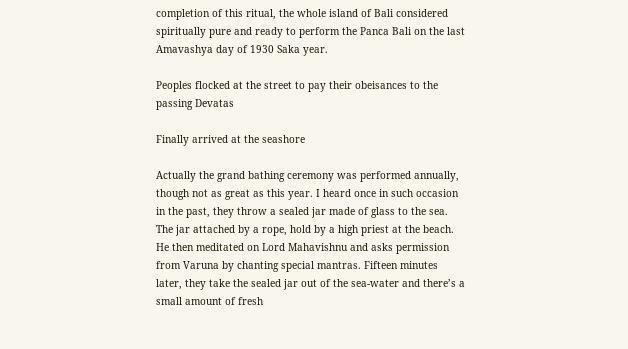completion of this ritual, the whole island of Bali considered spiritually pure and ready to perform the Panca Bali on the last Amavashya day of 1930 Saka year.

Peoples flocked at the street to pay their obeisances to the passing Devatas

Finally arrived at the seashore

Actually the grand bathing ceremony was performed annually, though not as great as this year. I heard once in such occasion in the past, they throw a sealed jar made of glass to the sea. The jar attached by a rope, hold by a high priest at the beach. He then meditated on Lord Mahavishnu and asks permission from Varuna by chanting special mantras. Fifteen minutes later, they take the sealed jar out of the sea-water and there’s a small amount of fresh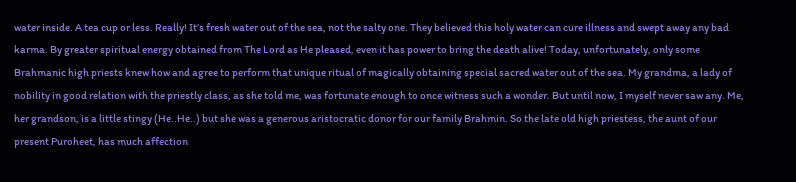water inside. A tea cup or less. Really! It’s fresh water out of the sea, not the salty one. They believed this holy water can cure illness and swept away any bad karma. By greater spiritual energy obtained from The Lord as He pleased, even it has power to bring the death alive! Today, unfortunately, only some Brahmanic high priests knew how and agree to perform that unique ritual of magically obtaining special sacred water out of the sea. My grandma, a lady of nobility in good relation with the priestly class, as she told me, was fortunate enough to once witness such a wonder. But until now, I myself never saw any. Me, her grandson, is a little stingy (He..He..) but she was a generous aristocratic donor for our family Brahmin. So the late old high priestess, the aunt of our present Puroheet, has much affection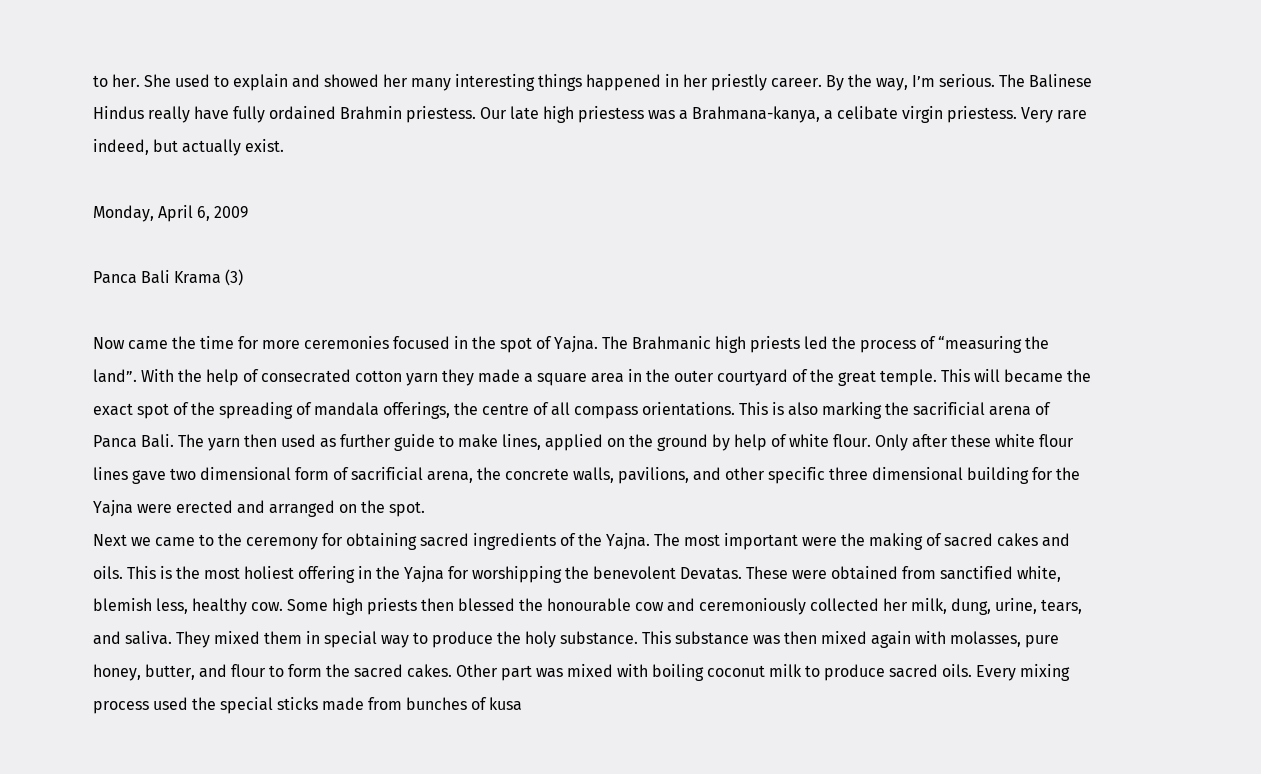to her. She used to explain and showed her many interesting things happened in her priestly career. By the way, I’m serious. The Balinese Hindus really have fully ordained Brahmin priestess. Our late high priestess was a Brahmana-kanya, a celibate virgin priestess. Very rare indeed, but actually exist.

Monday, April 6, 2009

Panca Bali Krama (3)

Now came the time for more ceremonies focused in the spot of Yajna. The Brahmanic high priests led the process of “measuring the land”. With the help of consecrated cotton yarn they made a square area in the outer courtyard of the great temple. This will became the exact spot of the spreading of mandala offerings, the centre of all compass orientations. This is also marking the sacrificial arena of Panca Bali. The yarn then used as further guide to make lines, applied on the ground by help of white flour. Only after these white flour lines gave two dimensional form of sacrificial arena, the concrete walls, pavilions, and other specific three dimensional building for the Yajna were erected and arranged on the spot.
Next we came to the ceremony for obtaining sacred ingredients of the Yajna. The most important were the making of sacred cakes and oils. This is the most holiest offering in the Yajna for worshipping the benevolent Devatas. These were obtained from sanctified white, blemish less, healthy cow. Some high priests then blessed the honourable cow and ceremoniously collected her milk, dung, urine, tears, and saliva. They mixed them in special way to produce the holy substance. This substance was then mixed again with molasses, pure honey, butter, and flour to form the sacred cakes. Other part was mixed with boiling coconut milk to produce sacred oils. Every mixing process used the special sticks made from bunches of kusa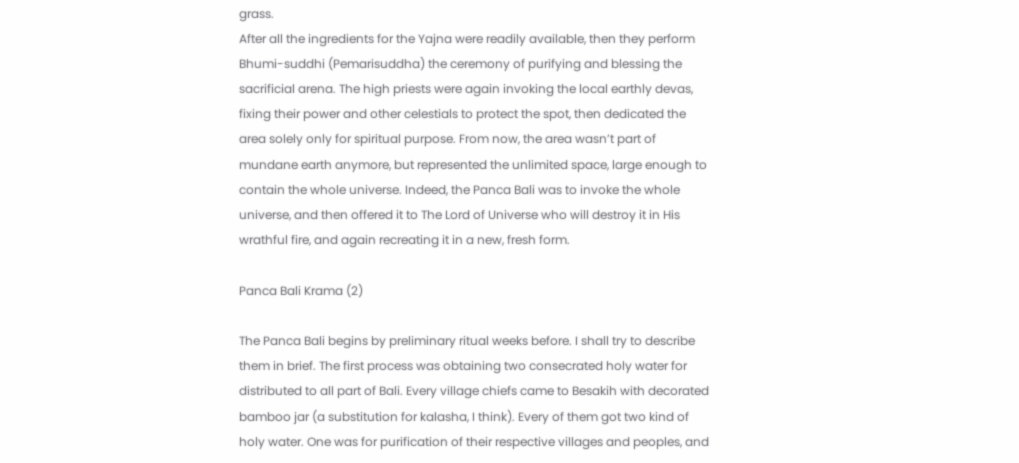grass.
After all the ingredients for the Yajna were readily available, then they perform Bhumi-suddhi (Pemarisuddha) the ceremony of purifying and blessing the sacrificial arena. The high priests were again invoking the local earthly devas, fixing their power and other celestials to protect the spot, then dedicated the area solely only for spiritual purpose. From now, the area wasn’t part of mundane earth anymore, but represented the unlimited space, large enough to contain the whole universe. Indeed, the Panca Bali was to invoke the whole universe, and then offered it to The Lord of Universe who will destroy it in His wrathful fire, and again recreating it in a new, fresh form.

Panca Bali Krama (2)

The Panca Bali begins by preliminary ritual weeks before. I shall try to describe them in brief. The first process was obtaining two consecrated holy water for distributed to all part of Bali. Every village chiefs came to Besakih with decorated bamboo jar (a substitution for kalasha, I think). Every of them got two kind of holy water. One was for purification of their respective villages and peoples, and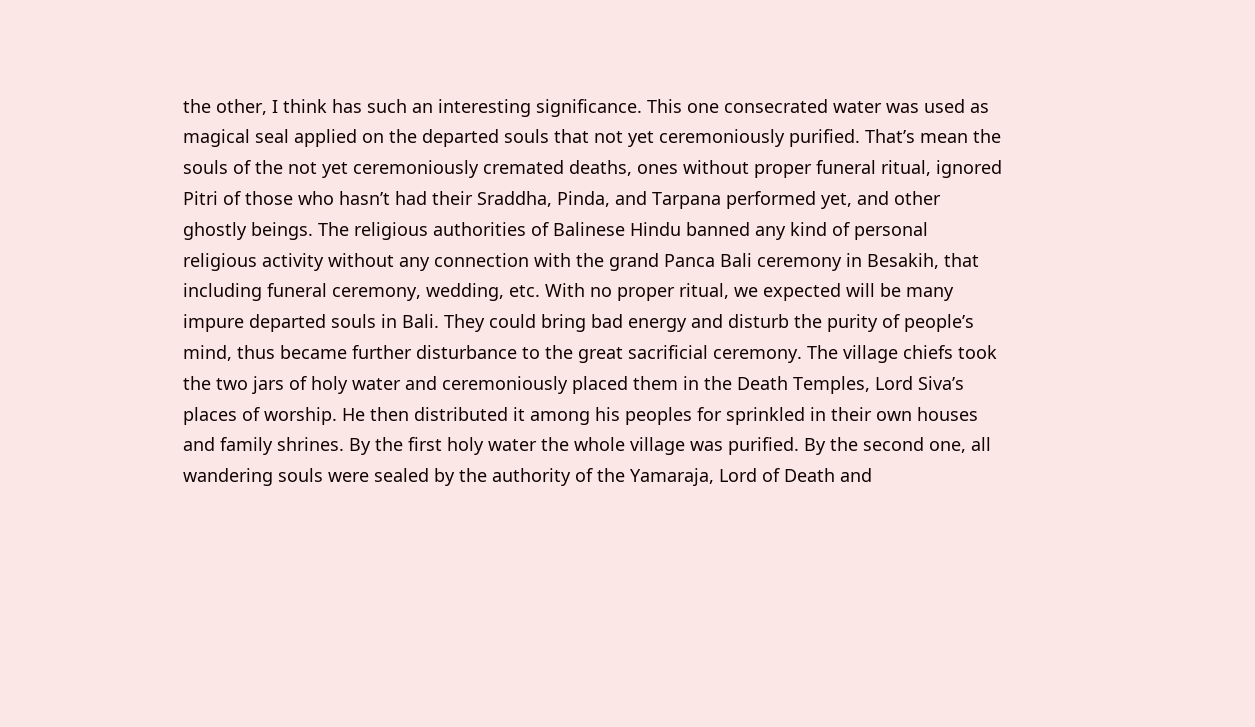the other, I think has such an interesting significance. This one consecrated water was used as magical seal applied on the departed souls that not yet ceremoniously purified. That’s mean the souls of the not yet ceremoniously cremated deaths, ones without proper funeral ritual, ignored Pitri of those who hasn’t had their Sraddha, Pinda, and Tarpana performed yet, and other ghostly beings. The religious authorities of Balinese Hindu banned any kind of personal religious activity without any connection with the grand Panca Bali ceremony in Besakih, that including funeral ceremony, wedding, etc. With no proper ritual, we expected will be many impure departed souls in Bali. They could bring bad energy and disturb the purity of people’s mind, thus became further disturbance to the great sacrificial ceremony. The village chiefs took the two jars of holy water and ceremoniously placed them in the Death Temples, Lord Siva’s places of worship. He then distributed it among his peoples for sprinkled in their own houses and family shrines. By the first holy water the whole village was purified. By the second one, all wandering souls were sealed by the authority of the Yamaraja, Lord of Death and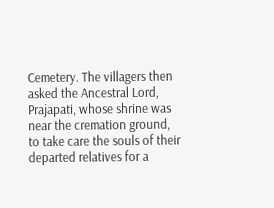Cemetery. The villagers then asked the Ancestral Lord, Prajapati, whose shrine was near the cremation ground, to take care the souls of their departed relatives for a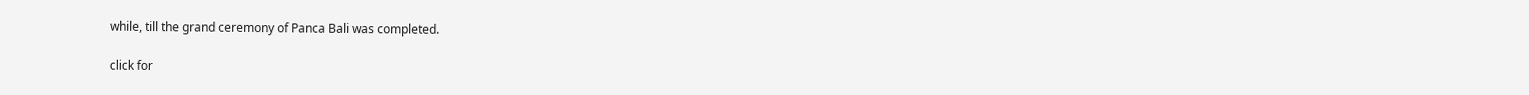while, till the grand ceremony of Panca Bali was completed.

click for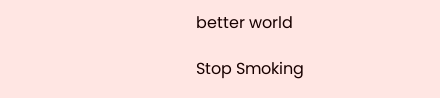better world

Stop Smoking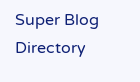Super Blog Directory